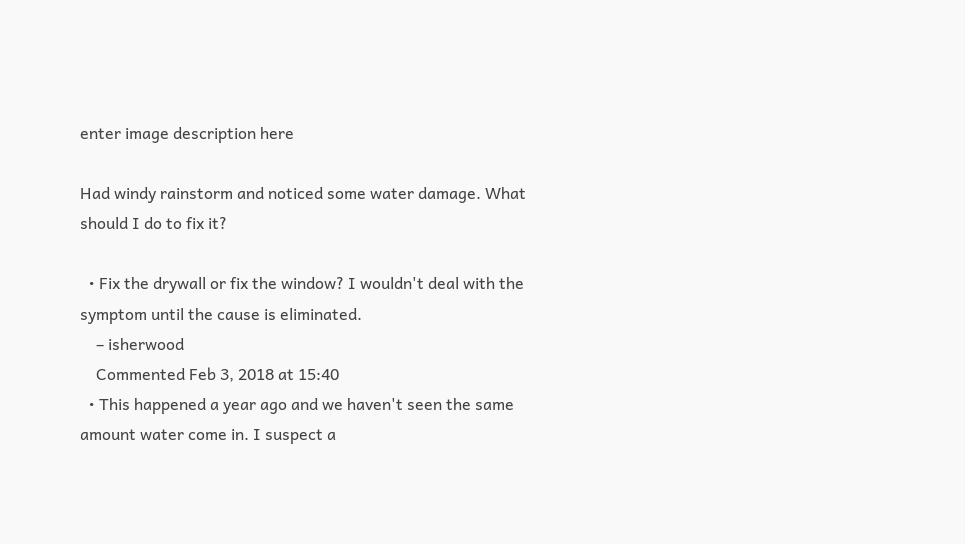enter image description here

Had windy rainstorm and noticed some water damage. What should I do to fix it?

  • Fix the drywall or fix the window? I wouldn't deal with the symptom until the cause is eliminated.
    – isherwood
    Commented Feb 3, 2018 at 15:40
  • This happened a year ago and we haven't seen the same amount water come in. I suspect a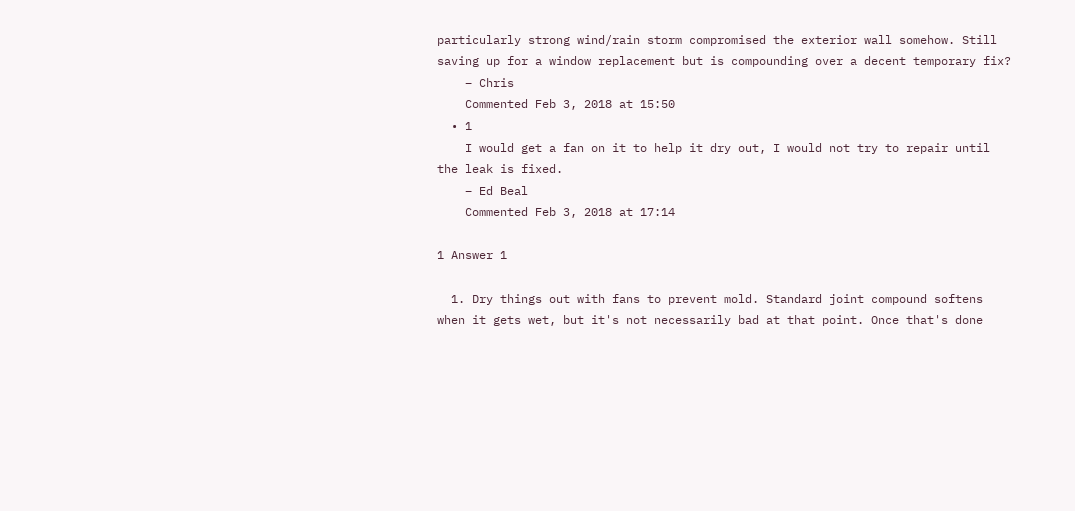particularly strong wind/rain storm compromised the exterior wall somehow. Still saving up for a window replacement but is compounding over a decent temporary fix?
    – Chris
    Commented Feb 3, 2018 at 15:50
  • 1
    I would get a fan on it to help it dry out, I would not try to repair until the leak is fixed.
    – Ed Beal
    Commented Feb 3, 2018 at 17:14

1 Answer 1

  1. Dry things out with fans to prevent mold. Standard joint compound softens when it gets wet, but it's not necessarily bad at that point. Once that's done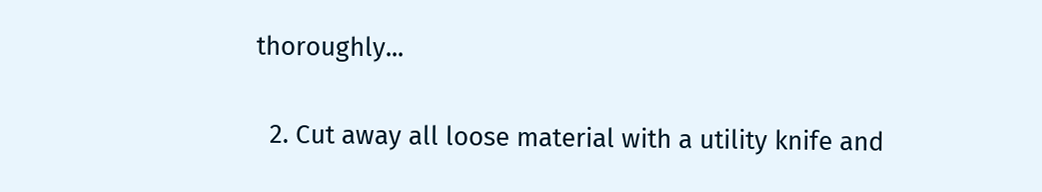thoroughly...

  2. Cut away all loose material with a utility knife and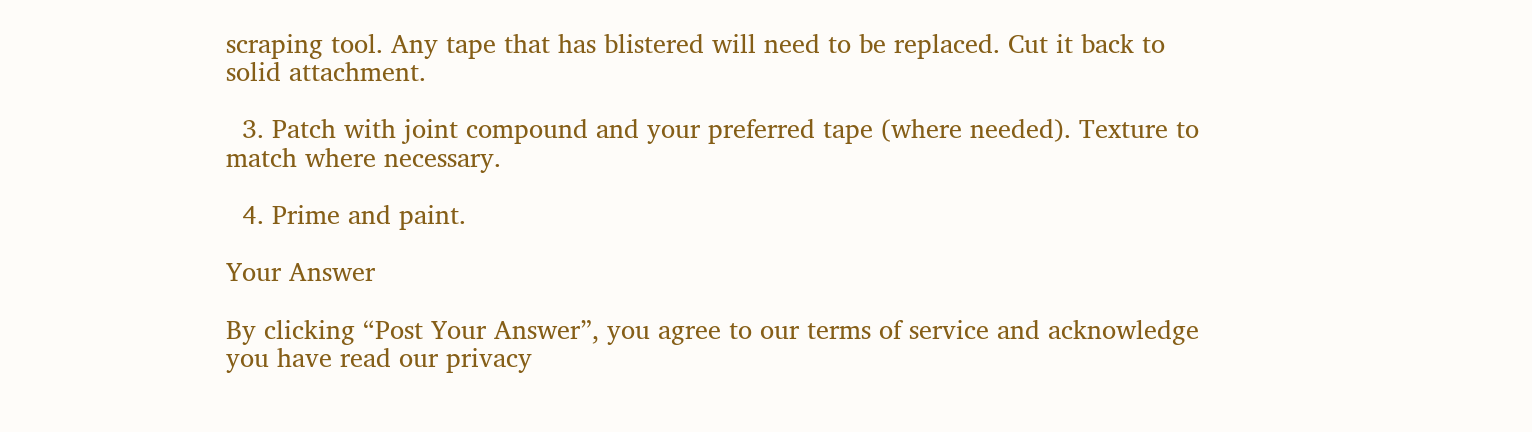scraping tool. Any tape that has blistered will need to be replaced. Cut it back to solid attachment.

  3. Patch with joint compound and your preferred tape (where needed). Texture to match where necessary.

  4. Prime and paint.

Your Answer

By clicking “Post Your Answer”, you agree to our terms of service and acknowledge you have read our privacy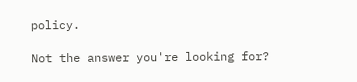policy.

Not the answer you're looking for?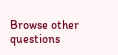Browse other questions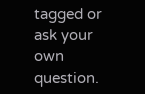tagged or ask your own question.